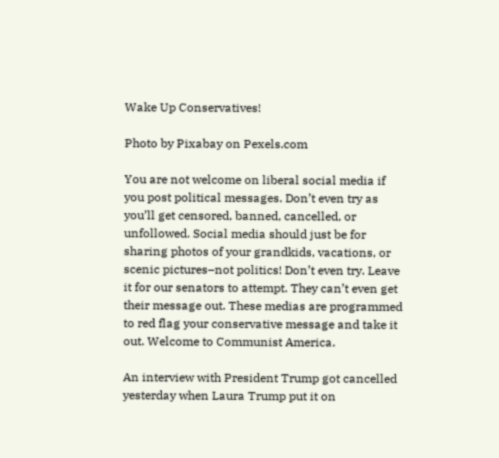Wake Up Conservatives!

Photo by Pixabay on Pexels.com

You are not welcome on liberal social media if you post political messages. Don’t even try as you’ll get censored, banned, cancelled, or unfollowed. Social media should just be for sharing photos of your grandkids, vacations, or scenic pictures–not politics! Don’t even try. Leave it for our senators to attempt. They can’t even get their message out. These medias are programmed to red flag your conservative message and take it out. Welcome to Communist America.

An interview with President Trump got cancelled yesterday when Laura Trump put it on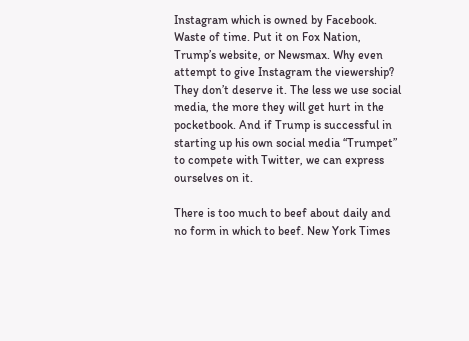Instagram which is owned by Facebook. Waste of time. Put it on Fox Nation, Trump’s website, or Newsmax. Why even attempt to give Instagram the viewership? They don’t deserve it. The less we use social media, the more they will get hurt in the pocketbook. And if Trump is successful in starting up his own social media “Trumpet” to compete with Twitter, we can express ourselves on it.

There is too much to beef about daily and no form in which to beef. New York Times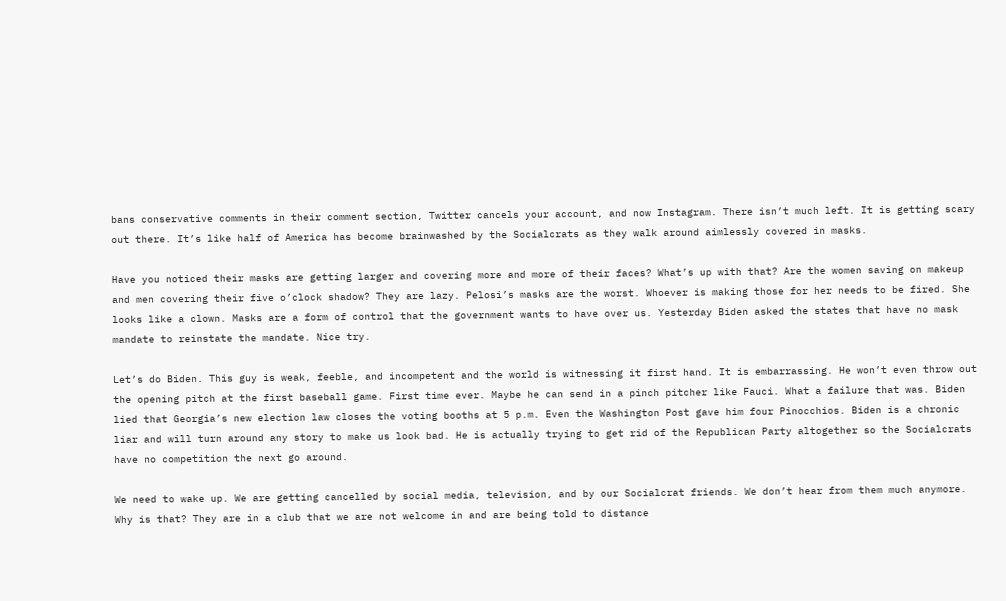bans conservative comments in their comment section, Twitter cancels your account, and now Instagram. There isn’t much left. It is getting scary out there. It’s like half of America has become brainwashed by the Socialcrats as they walk around aimlessly covered in masks.

Have you noticed their masks are getting larger and covering more and more of their faces? What’s up with that? Are the women saving on makeup and men covering their five o’clock shadow? They are lazy. Pelosi’s masks are the worst. Whoever is making those for her needs to be fired. She looks like a clown. Masks are a form of control that the government wants to have over us. Yesterday Biden asked the states that have no mask mandate to reinstate the mandate. Nice try.

Let’s do Biden. This guy is weak, feeble, and incompetent and the world is witnessing it first hand. It is embarrassing. He won’t even throw out the opening pitch at the first baseball game. First time ever. Maybe he can send in a pinch pitcher like Fauci. What a failure that was. Biden lied that Georgia’s new election law closes the voting booths at 5 p.m. Even the Washington Post gave him four Pinocchios. Biden is a chronic liar and will turn around any story to make us look bad. He is actually trying to get rid of the Republican Party altogether so the Socialcrats have no competition the next go around.

We need to wake up. We are getting cancelled by social media, television, and by our Socialcrat friends. We don’t hear from them much anymore. Why is that? They are in a club that we are not welcome in and are being told to distance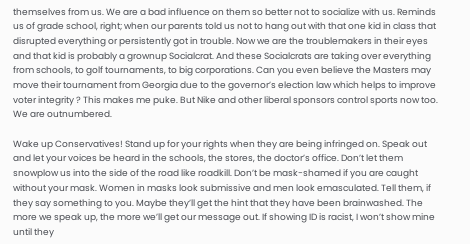themselves from us. We are a bad influence on them so better not to socialize with us. Reminds us of grade school, right; when our parents told us not to hang out with that one kid in class that disrupted everything or persistently got in trouble. Now we are the troublemakers in their eyes and that kid is probably a grownup Socialcrat. And these Socialcrats are taking over everything from schools, to golf tournaments, to big corporations. Can you even believe the Masters may move their tournament from Georgia due to the governor’s election law which helps to improve voter integrity ? This makes me puke. But Nike and other liberal sponsors control sports now too. We are outnumbered.

Wake up Conservatives! Stand up for your rights when they are being infringed on. Speak out and let your voices be heard in the schools, the stores, the doctor’s office. Don’t let them snowplow us into the side of the road like roadkill. Don’t be mask-shamed if you are caught without your mask. Women in masks look submissive and men look emasculated. Tell them, if they say something to you. Maybe they’ll get the hint that they have been brainwashed. The more we speak up, the more we’ll get our message out. If showing ID is racist, I won’t show mine until they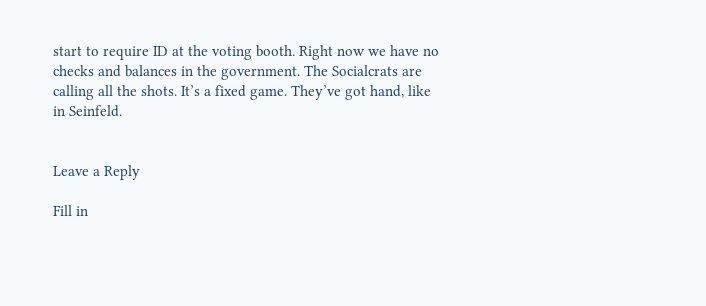start to require ID at the voting booth. Right now we have no checks and balances in the government. The Socialcrats are calling all the shots. It’s a fixed game. They’ve got hand, like in Seinfeld.


Leave a Reply

Fill in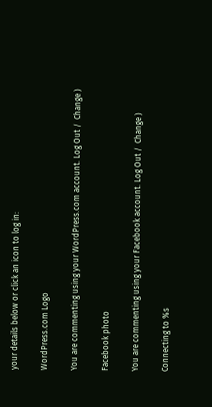your details below or click an icon to log in:

WordPress.com Logo

You are commenting using your WordPress.com account. Log Out /  Change )

Facebook photo

You are commenting using your Facebook account. Log Out /  Change )

Connecting to %s